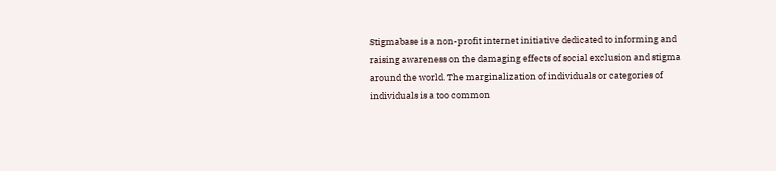Stigmabase is a non-profit internet initiative dedicated to informing and raising awareness on the damaging effects of social exclusion and stigma around the world. The marginalization of individuals or categories of individuals is a too common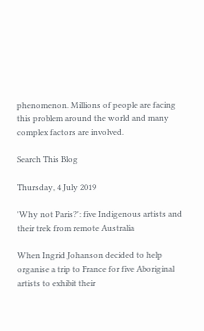phenomenon. Millions of people are facing this problem around the world and many complex factors are involved.

Search This Blog

Thursday, 4 July 2019

'Why not Paris?': five Indigenous artists and their trek from remote Australia

When Ingrid Johanson decided to help organise a trip to France for five Aboriginal artists to exhibit their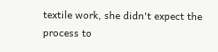textile work, she didn't expect the process to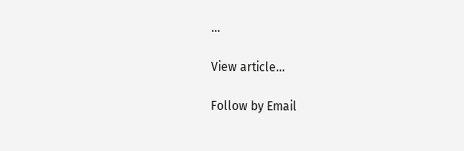...

View article...

Follow by Email